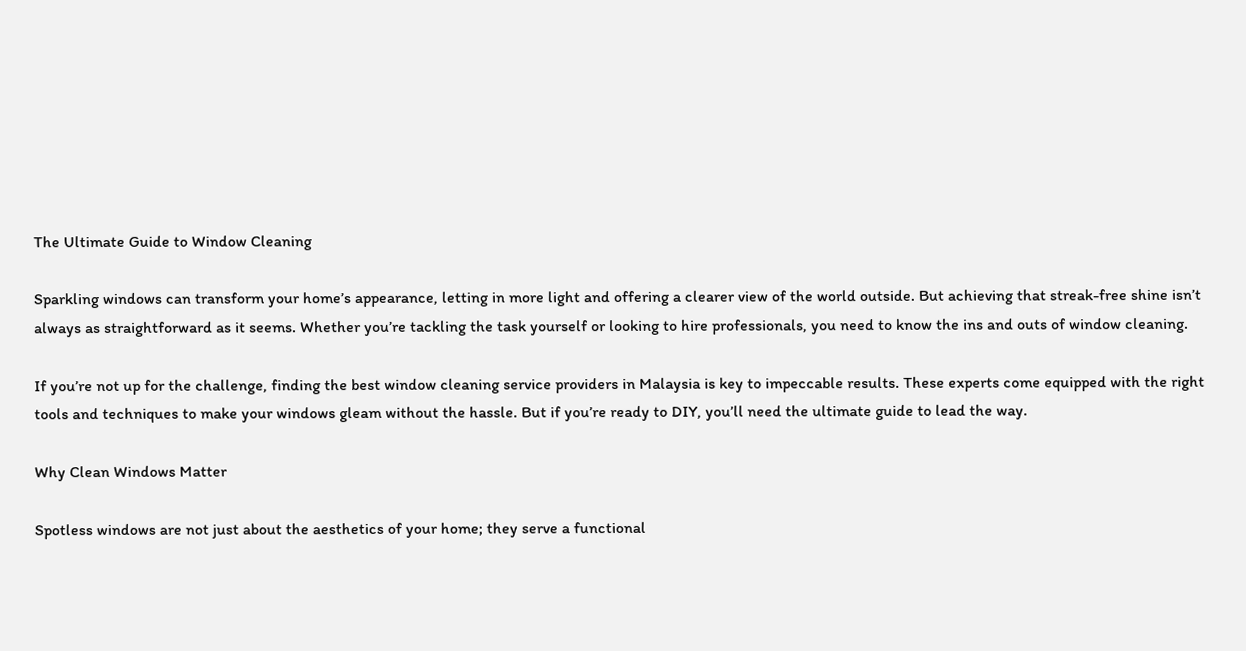The Ultimate Guide to Window Cleaning

Sparkling windows can transform your home’s appearance, letting in more light and offering a clearer view of the world outside. But achieving that streak-free shine isn’t always as straightforward as it seems. Whether you’re tackling the task yourself or looking to hire professionals, you need to know the ins and outs of window cleaning.

If you’re not up for the challenge, finding the best window cleaning service providers in Malaysia is key to impeccable results. These experts come equipped with the right tools and techniques to make your windows gleam without the hassle. But if you’re ready to DIY, you’ll need the ultimate guide to lead the way.

Why Clean Windows Matter

Spotless windows are not just about the aesthetics of your home; they serve a functional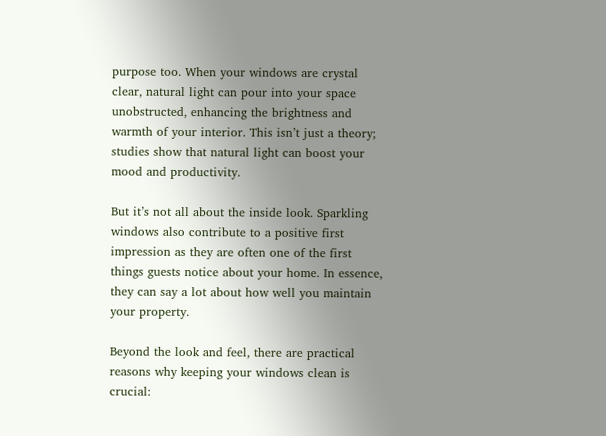purpose too. When your windows are crystal clear, natural light can pour into your space unobstructed, enhancing the brightness and warmth of your interior. This isn’t just a theory; studies show that natural light can boost your mood and productivity.

But it’s not all about the inside look. Sparkling windows also contribute to a positive first impression as they are often one of the first things guests notice about your home. In essence, they can say a lot about how well you maintain your property.

Beyond the look and feel, there are practical reasons why keeping your windows clean is crucial: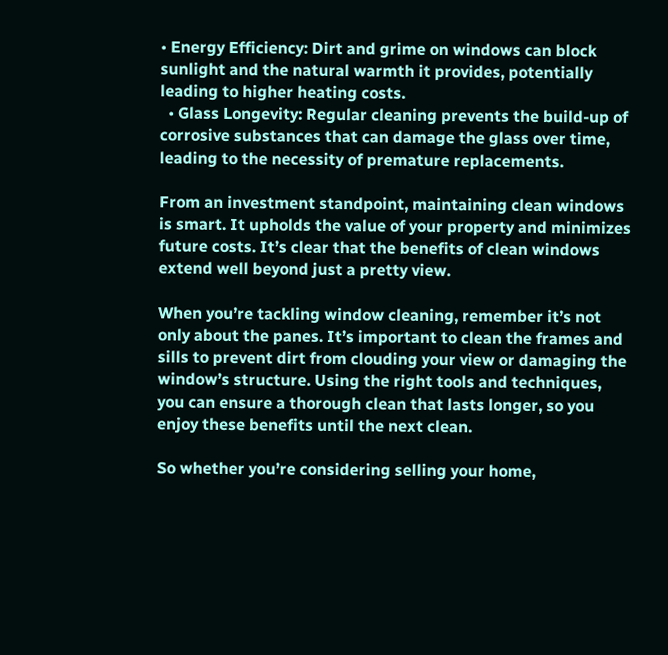• Energy Efficiency: Dirt and grime on windows can block sunlight and the natural warmth it provides, potentially leading to higher heating costs.
  • Glass Longevity: Regular cleaning prevents the build-up of corrosive substances that can damage the glass over time, leading to the necessity of premature replacements.

From an investment standpoint, maintaining clean windows is smart. It upholds the value of your property and minimizes future costs. It’s clear that the benefits of clean windows extend well beyond just a pretty view.

When you’re tackling window cleaning, remember it’s not only about the panes. It’s important to clean the frames and sills to prevent dirt from clouding your view or damaging the window’s structure. Using the right tools and techniques, you can ensure a thorough clean that lasts longer, so you enjoy these benefits until the next clean.

So whether you’re considering selling your home,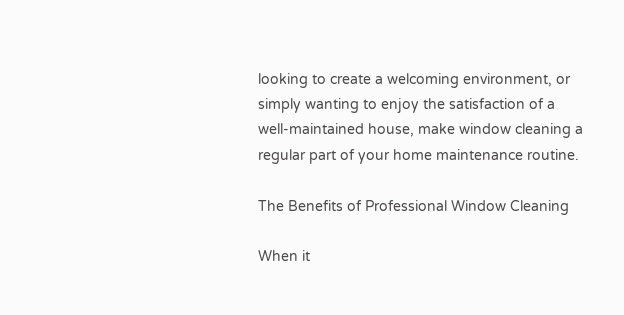looking to create a welcoming environment, or simply wanting to enjoy the satisfaction of a well-maintained house, make window cleaning a regular part of your home maintenance routine.

The Benefits of Professional Window Cleaning

When it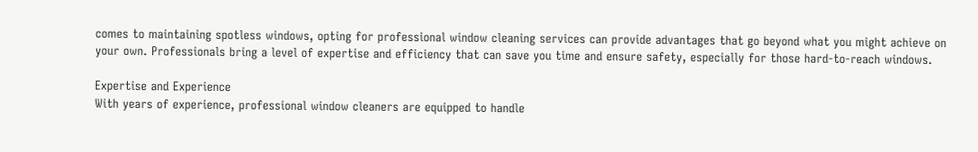comes to maintaining spotless windows, opting for professional window cleaning services can provide advantages that go beyond what you might achieve on your own. Professionals bring a level of expertise and efficiency that can save you time and ensure safety, especially for those hard-to-reach windows.

Expertise and Experience
With years of experience, professional window cleaners are equipped to handle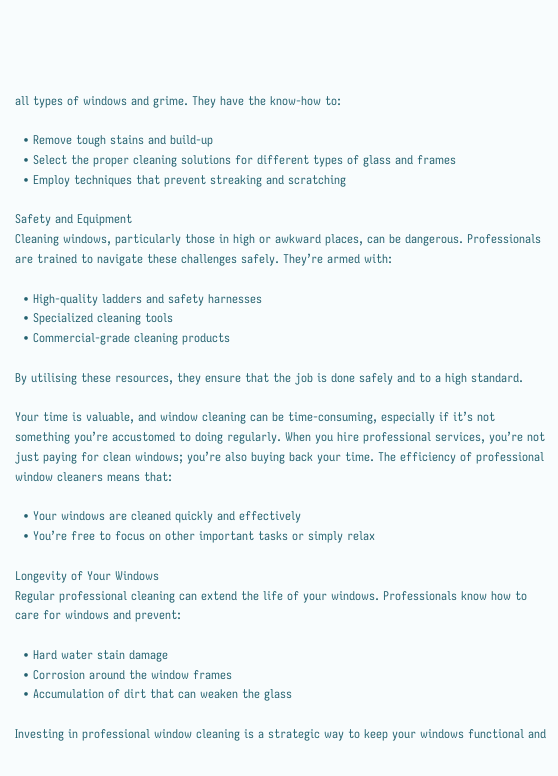all types of windows and grime. They have the know-how to:

  • Remove tough stains and build-up
  • Select the proper cleaning solutions for different types of glass and frames
  • Employ techniques that prevent streaking and scratching

Safety and Equipment
Cleaning windows, particularly those in high or awkward places, can be dangerous. Professionals are trained to navigate these challenges safely. They’re armed with:

  • High-quality ladders and safety harnesses
  • Specialized cleaning tools
  • Commercial-grade cleaning products

By utilising these resources, they ensure that the job is done safely and to a high standard.

Your time is valuable, and window cleaning can be time-consuming, especially if it’s not something you’re accustomed to doing regularly. When you hire professional services, you’re not just paying for clean windows; you’re also buying back your time. The efficiency of professional window cleaners means that:

  • Your windows are cleaned quickly and effectively
  • You’re free to focus on other important tasks or simply relax

Longevity of Your Windows
Regular professional cleaning can extend the life of your windows. Professionals know how to care for windows and prevent:

  • Hard water stain damage
  • Corrosion around the window frames
  • Accumulation of dirt that can weaken the glass

Investing in professional window cleaning is a strategic way to keep your windows functional and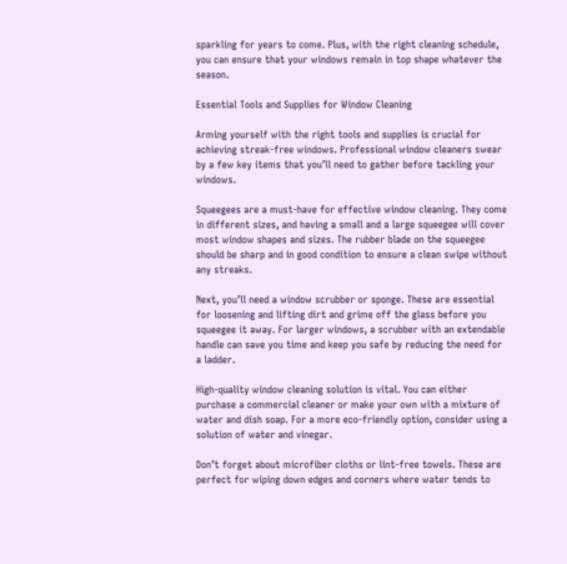sparkling for years to come. Plus, with the right cleaning schedule, you can ensure that your windows remain in top shape whatever the season.

Essential Tools and Supplies for Window Cleaning

Arming yourself with the right tools and supplies is crucial for achieving streak-free windows. Professional window cleaners swear by a few key items that you’ll need to gather before tackling your windows.

Squeegees are a must-have for effective window cleaning. They come in different sizes, and having a small and a large squeegee will cover most window shapes and sizes. The rubber blade on the squeegee should be sharp and in good condition to ensure a clean swipe without any streaks.

Next, you’ll need a window scrubber or sponge. These are essential for loosening and lifting dirt and grime off the glass before you squeegee it away. For larger windows, a scrubber with an extendable handle can save you time and keep you safe by reducing the need for a ladder.

High-quality window cleaning solution is vital. You can either purchase a commercial cleaner or make your own with a mixture of water and dish soap. For a more eco-friendly option, consider using a solution of water and vinegar.

Don’t forget about microfiber cloths or lint-free towels. These are perfect for wiping down edges and corners where water tends to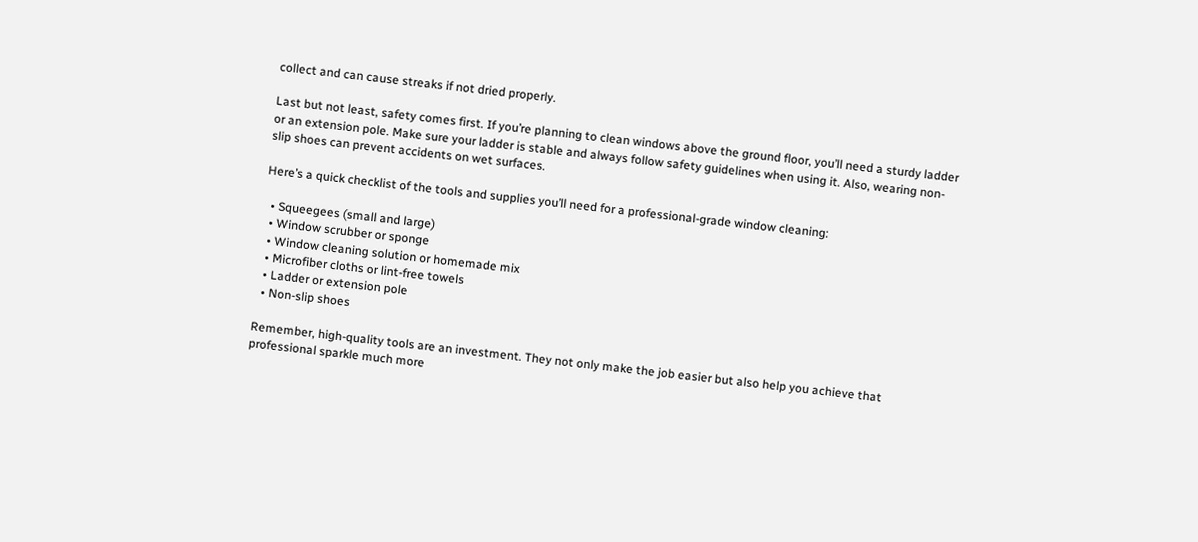collect and can cause streaks if not dried properly.

Last but not least, safety comes first. If you’re planning to clean windows above the ground floor, you’ll need a sturdy ladder or an extension pole. Make sure your ladder is stable and always follow safety guidelines when using it. Also, wearing non-slip shoes can prevent accidents on wet surfaces.

Here’s a quick checklist of the tools and supplies you’ll need for a professional-grade window cleaning:

  • Squeegees (small and large)
  • Window scrubber or sponge
  • Window cleaning solution or homemade mix
  • Microfiber cloths or lint-free towels
  • Ladder or extension pole
  • Non-slip shoes

Remember, high-quality tools are an investment. They not only make the job easier but also help you achieve that professional sparkle much more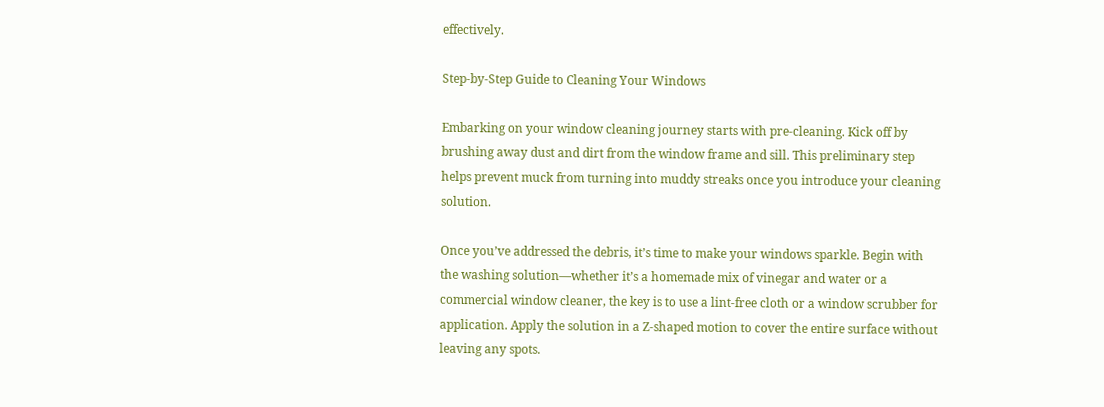effectively.

Step-by-Step Guide to Cleaning Your Windows

Embarking on your window cleaning journey starts with pre-cleaning. Kick off by brushing away dust and dirt from the window frame and sill. This preliminary step helps prevent muck from turning into muddy streaks once you introduce your cleaning solution.

Once you’ve addressed the debris, it’s time to make your windows sparkle. Begin with the washing solution—whether it’s a homemade mix of vinegar and water or a commercial window cleaner, the key is to use a lint-free cloth or a window scrubber for application. Apply the solution in a Z-shaped motion to cover the entire surface without leaving any spots.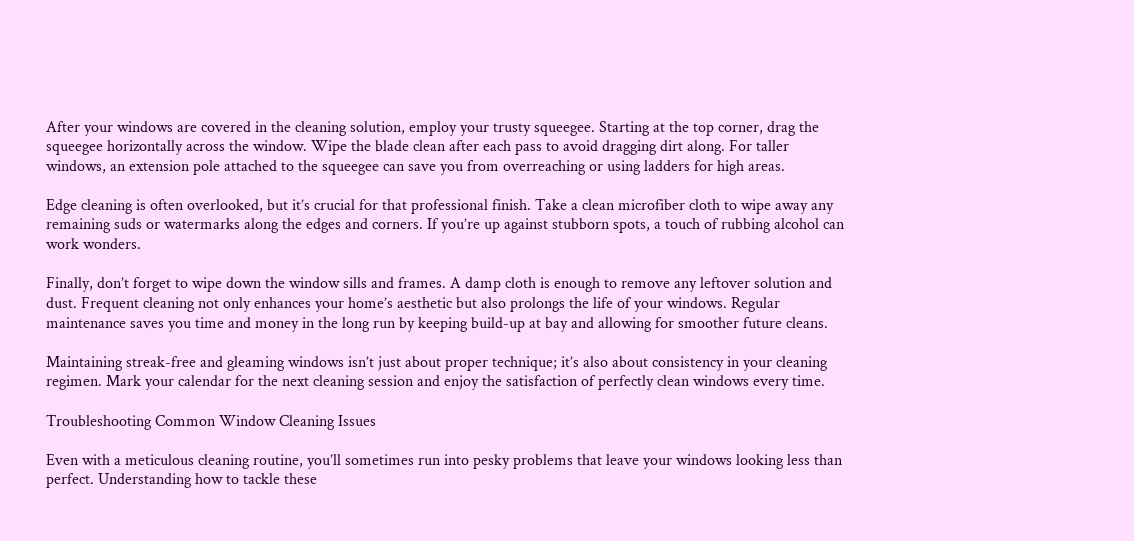After your windows are covered in the cleaning solution, employ your trusty squeegee. Starting at the top corner, drag the squeegee horizontally across the window. Wipe the blade clean after each pass to avoid dragging dirt along. For taller windows, an extension pole attached to the squeegee can save you from overreaching or using ladders for high areas.

Edge cleaning is often overlooked, but it’s crucial for that professional finish. Take a clean microfiber cloth to wipe away any remaining suds or watermarks along the edges and corners. If you’re up against stubborn spots, a touch of rubbing alcohol can work wonders.

Finally, don’t forget to wipe down the window sills and frames. A damp cloth is enough to remove any leftover solution and dust. Frequent cleaning not only enhances your home’s aesthetic but also prolongs the life of your windows. Regular maintenance saves you time and money in the long run by keeping build-up at bay and allowing for smoother future cleans.

Maintaining streak-free and gleaming windows isn’t just about proper technique; it’s also about consistency in your cleaning regimen. Mark your calendar for the next cleaning session and enjoy the satisfaction of perfectly clean windows every time.

Troubleshooting Common Window Cleaning Issues

Even with a meticulous cleaning routine, you’ll sometimes run into pesky problems that leave your windows looking less than perfect. Understanding how to tackle these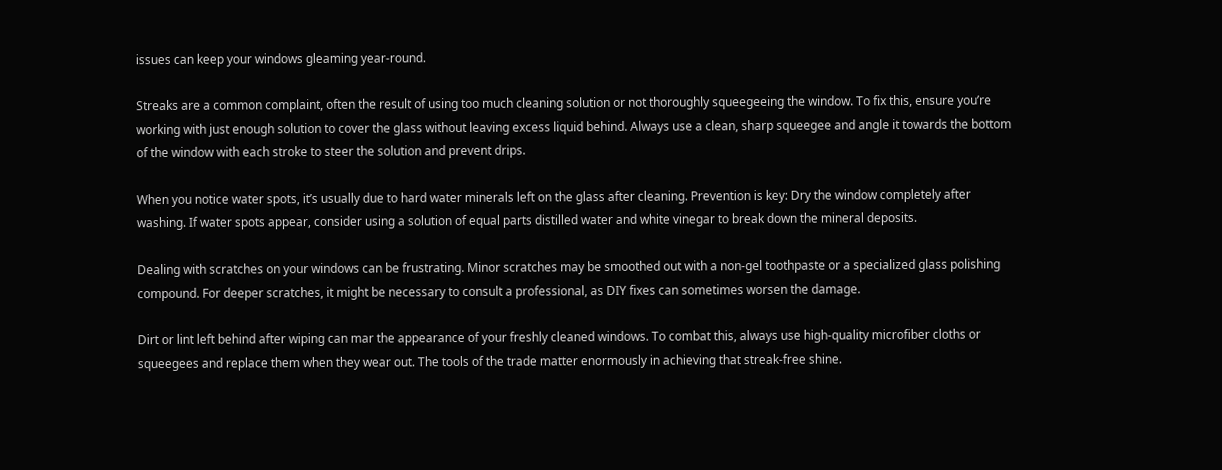issues can keep your windows gleaming year-round.

Streaks are a common complaint, often the result of using too much cleaning solution or not thoroughly squeegeeing the window. To fix this, ensure you’re working with just enough solution to cover the glass without leaving excess liquid behind. Always use a clean, sharp squeegee and angle it towards the bottom of the window with each stroke to steer the solution and prevent drips.

When you notice water spots, it’s usually due to hard water minerals left on the glass after cleaning. Prevention is key: Dry the window completely after washing. If water spots appear, consider using a solution of equal parts distilled water and white vinegar to break down the mineral deposits.

Dealing with scratches on your windows can be frustrating. Minor scratches may be smoothed out with a non-gel toothpaste or a specialized glass polishing compound. For deeper scratches, it might be necessary to consult a professional, as DIY fixes can sometimes worsen the damage.

Dirt or lint left behind after wiping can mar the appearance of your freshly cleaned windows. To combat this, always use high-quality microfiber cloths or squeegees and replace them when they wear out. The tools of the trade matter enormously in achieving that streak-free shine.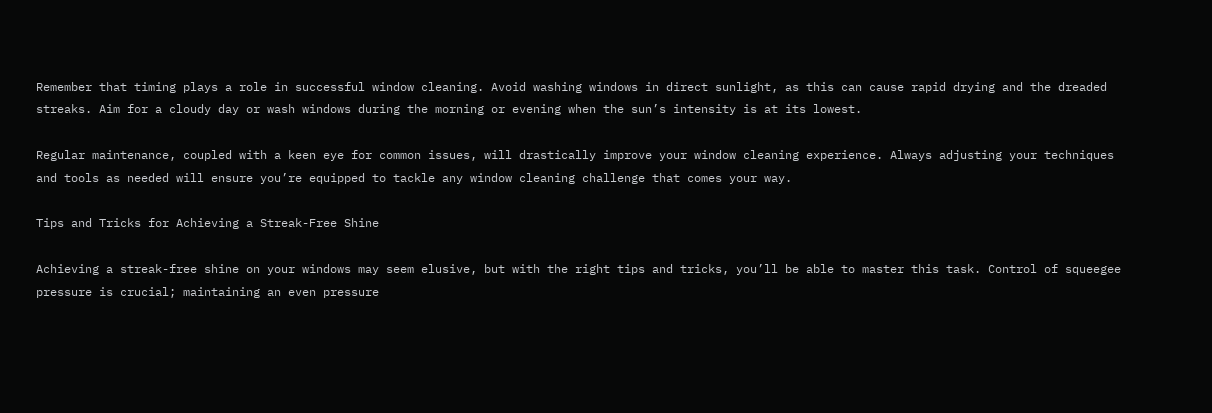Remember that timing plays a role in successful window cleaning. Avoid washing windows in direct sunlight, as this can cause rapid drying and the dreaded streaks. Aim for a cloudy day or wash windows during the morning or evening when the sun’s intensity is at its lowest.

Regular maintenance, coupled with a keen eye for common issues, will drastically improve your window cleaning experience. Always adjusting your techniques and tools as needed will ensure you’re equipped to tackle any window cleaning challenge that comes your way.

Tips and Tricks for Achieving a Streak-Free Shine

Achieving a streak-free shine on your windows may seem elusive, but with the right tips and tricks, you’ll be able to master this task. Control of squeegee pressure is crucial; maintaining an even pressure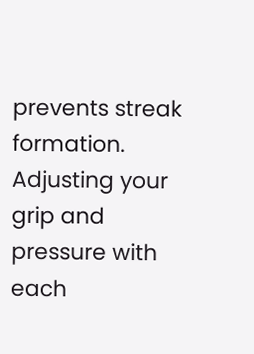prevents streak formation. Adjusting your grip and pressure with each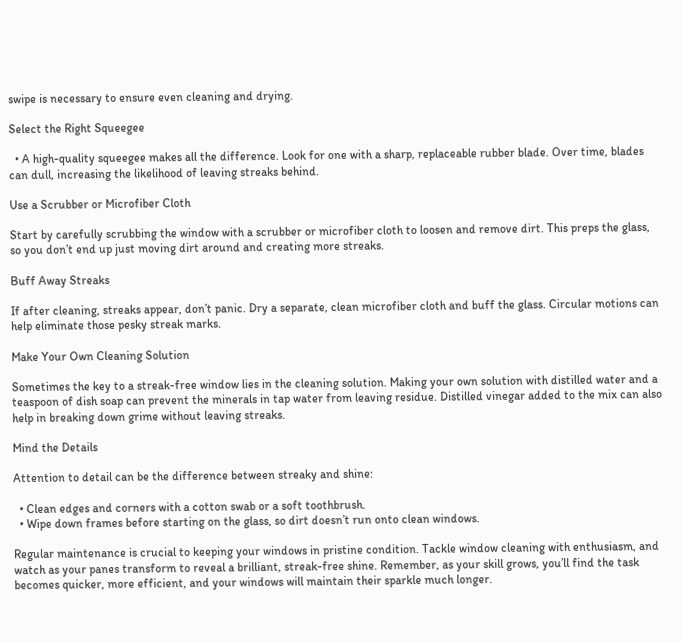swipe is necessary to ensure even cleaning and drying.

Select the Right Squeegee

  • A high-quality squeegee makes all the difference. Look for one with a sharp, replaceable rubber blade. Over time, blades can dull, increasing the likelihood of leaving streaks behind.

Use a Scrubber or Microfiber Cloth

Start by carefully scrubbing the window with a scrubber or microfiber cloth to loosen and remove dirt. This preps the glass, so you don’t end up just moving dirt around and creating more streaks.

Buff Away Streaks

If after cleaning, streaks appear, don’t panic. Dry a separate, clean microfiber cloth and buff the glass. Circular motions can help eliminate those pesky streak marks.

Make Your Own Cleaning Solution

Sometimes the key to a streak-free window lies in the cleaning solution. Making your own solution with distilled water and a teaspoon of dish soap can prevent the minerals in tap water from leaving residue. Distilled vinegar added to the mix can also help in breaking down grime without leaving streaks.

Mind the Details

Attention to detail can be the difference between streaky and shine:

  • Clean edges and corners with a cotton swab or a soft toothbrush.
  • Wipe down frames before starting on the glass, so dirt doesn’t run onto clean windows.

Regular maintenance is crucial to keeping your windows in pristine condition. Tackle window cleaning with enthusiasm, and watch as your panes transform to reveal a brilliant, streak-free shine. Remember, as your skill grows, you’ll find the task becomes quicker, more efficient, and your windows will maintain their sparkle much longer.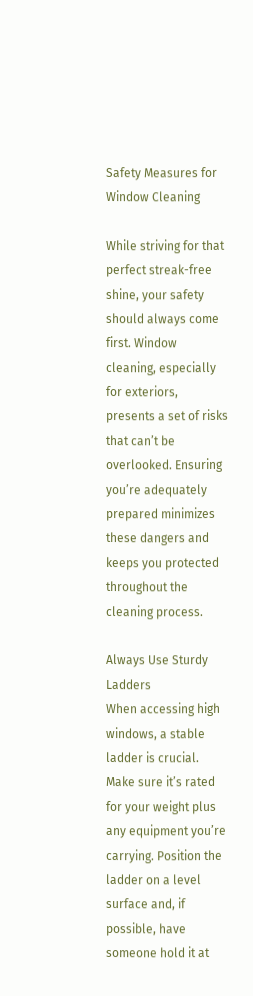Safety Measures for Window Cleaning

While striving for that perfect streak-free shine, your safety should always come first. Window cleaning, especially for exteriors, presents a set of risks that can’t be overlooked. Ensuring you’re adequately prepared minimizes these dangers and keeps you protected throughout the cleaning process.

Always Use Sturdy Ladders
When accessing high windows, a stable ladder is crucial. Make sure it’s rated for your weight plus any equipment you’re carrying. Position the ladder on a level surface and, if possible, have someone hold it at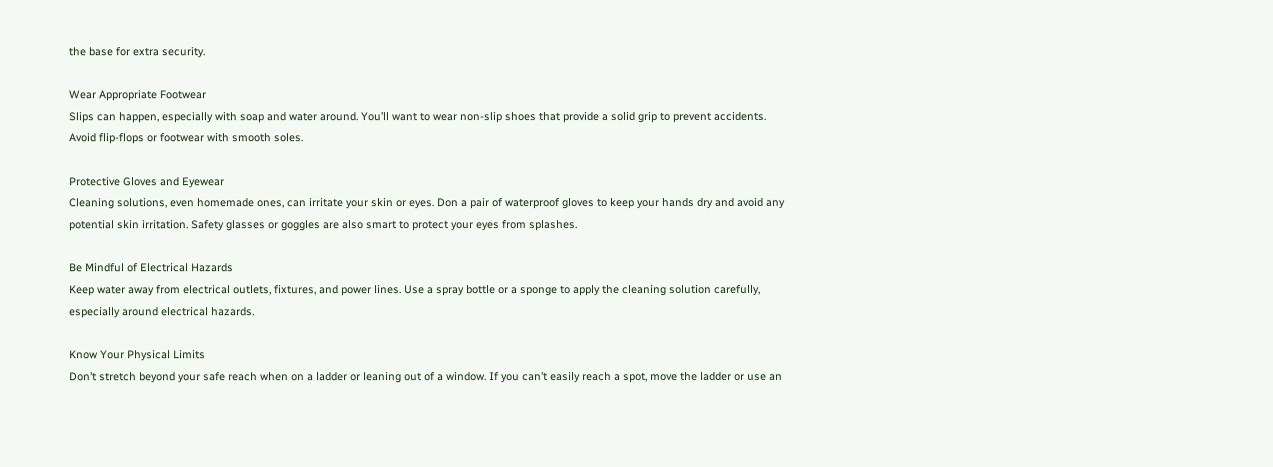the base for extra security.

Wear Appropriate Footwear
Slips can happen, especially with soap and water around. You’ll want to wear non-slip shoes that provide a solid grip to prevent accidents. Avoid flip-flops or footwear with smooth soles.

Protective Gloves and Eyewear
Cleaning solutions, even homemade ones, can irritate your skin or eyes. Don a pair of waterproof gloves to keep your hands dry and avoid any potential skin irritation. Safety glasses or goggles are also smart to protect your eyes from splashes.

Be Mindful of Electrical Hazards
Keep water away from electrical outlets, fixtures, and power lines. Use a spray bottle or a sponge to apply the cleaning solution carefully, especially around electrical hazards.

Know Your Physical Limits
Don’t stretch beyond your safe reach when on a ladder or leaning out of a window. If you can’t easily reach a spot, move the ladder or use an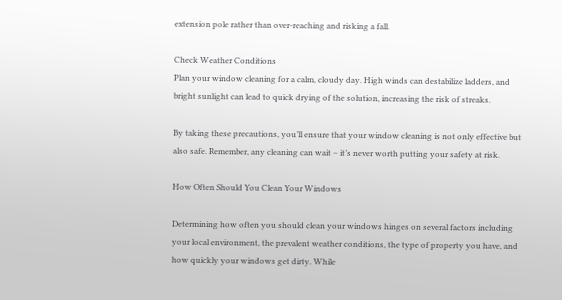extension pole rather than over-reaching and risking a fall.

Check Weather Conditions
Plan your window cleaning for a calm, cloudy day. High winds can destabilize ladders, and bright sunlight can lead to quick drying of the solution, increasing the risk of streaks.

By taking these precautions, you’ll ensure that your window cleaning is not only effective but also safe. Remember, any cleaning can wait – it’s never worth putting your safety at risk.

How Often Should You Clean Your Windows

Determining how often you should clean your windows hinges on several factors including your local environment, the prevalent weather conditions, the type of property you have, and how quickly your windows get dirty. While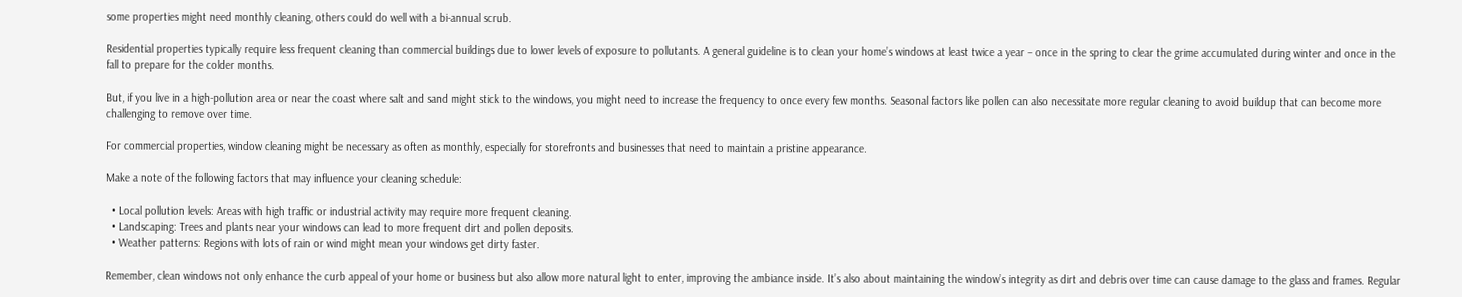some properties might need monthly cleaning, others could do well with a bi-annual scrub.

Residential properties typically require less frequent cleaning than commercial buildings due to lower levels of exposure to pollutants. A general guideline is to clean your home’s windows at least twice a year – once in the spring to clear the grime accumulated during winter and once in the fall to prepare for the colder months.

But, if you live in a high-pollution area or near the coast where salt and sand might stick to the windows, you might need to increase the frequency to once every few months. Seasonal factors like pollen can also necessitate more regular cleaning to avoid buildup that can become more challenging to remove over time.

For commercial properties, window cleaning might be necessary as often as monthly, especially for storefronts and businesses that need to maintain a pristine appearance.

Make a note of the following factors that may influence your cleaning schedule:

  • Local pollution levels: Areas with high traffic or industrial activity may require more frequent cleaning.
  • Landscaping: Trees and plants near your windows can lead to more frequent dirt and pollen deposits.
  • Weather patterns: Regions with lots of rain or wind might mean your windows get dirty faster.

Remember, clean windows not only enhance the curb appeal of your home or business but also allow more natural light to enter, improving the ambiance inside. It’s also about maintaining the window’s integrity as dirt and debris over time can cause damage to the glass and frames. Regular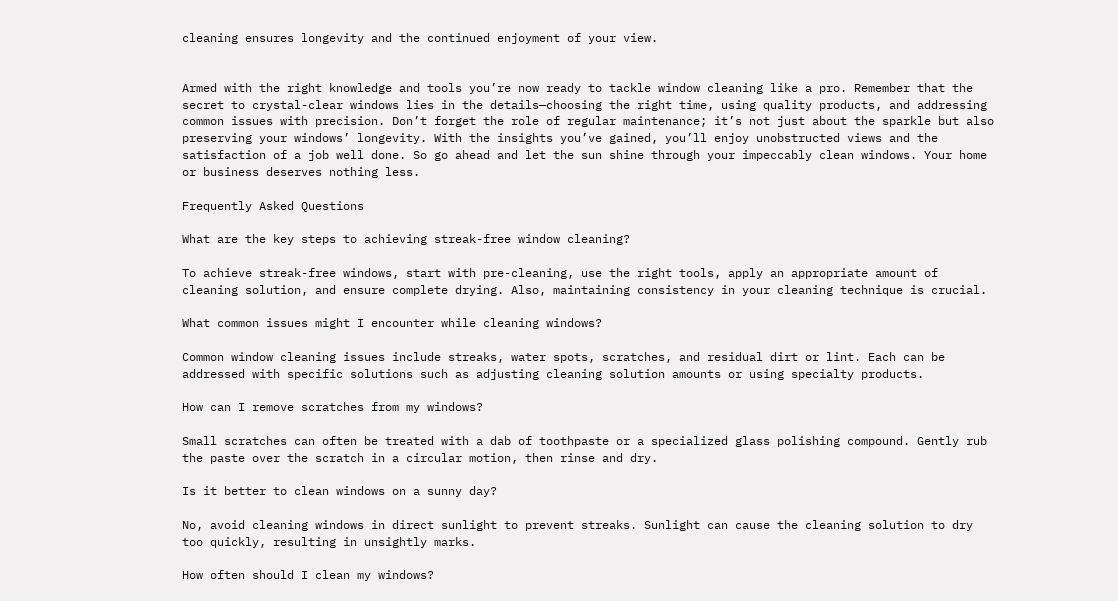cleaning ensures longevity and the continued enjoyment of your view.


Armed with the right knowledge and tools you’re now ready to tackle window cleaning like a pro. Remember that the secret to crystal-clear windows lies in the details—choosing the right time, using quality products, and addressing common issues with precision. Don’t forget the role of regular maintenance; it’s not just about the sparkle but also preserving your windows’ longevity. With the insights you’ve gained, you’ll enjoy unobstructed views and the satisfaction of a job well done. So go ahead and let the sun shine through your impeccably clean windows. Your home or business deserves nothing less.

Frequently Asked Questions

What are the key steps to achieving streak-free window cleaning?

To achieve streak-free windows, start with pre-cleaning, use the right tools, apply an appropriate amount of cleaning solution, and ensure complete drying. Also, maintaining consistency in your cleaning technique is crucial.

What common issues might I encounter while cleaning windows?

Common window cleaning issues include streaks, water spots, scratches, and residual dirt or lint. Each can be addressed with specific solutions such as adjusting cleaning solution amounts or using specialty products.

How can I remove scratches from my windows?

Small scratches can often be treated with a dab of toothpaste or a specialized glass polishing compound. Gently rub the paste over the scratch in a circular motion, then rinse and dry.

Is it better to clean windows on a sunny day?

No, avoid cleaning windows in direct sunlight to prevent streaks. Sunlight can cause the cleaning solution to dry too quickly, resulting in unsightly marks.

How often should I clean my windows?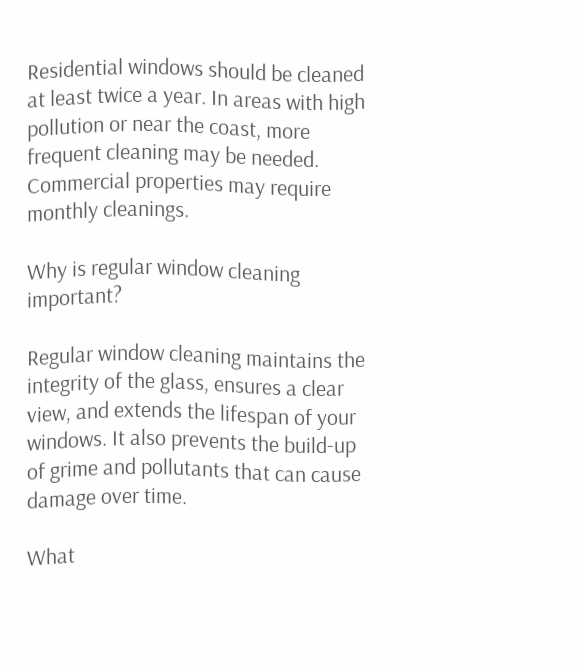Residential windows should be cleaned at least twice a year. In areas with high pollution or near the coast, more frequent cleaning may be needed. Commercial properties may require monthly cleanings.

Why is regular window cleaning important?

Regular window cleaning maintains the integrity of the glass, ensures a clear view, and extends the lifespan of your windows. It also prevents the build-up of grime and pollutants that can cause damage over time.

What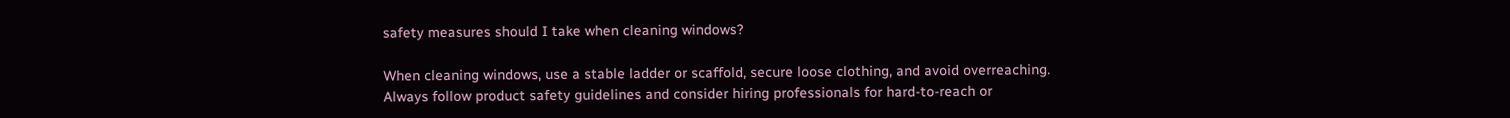safety measures should I take when cleaning windows?

When cleaning windows, use a stable ladder or scaffold, secure loose clothing, and avoid overreaching. Always follow product safety guidelines and consider hiring professionals for hard-to-reach or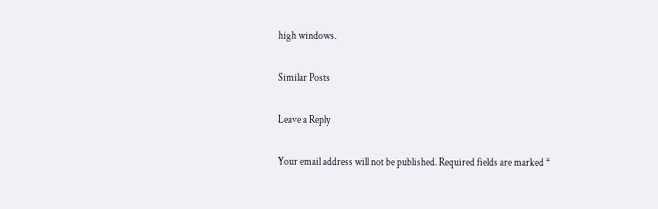high windows.

Similar Posts

Leave a Reply

Your email address will not be published. Required fields are marked *